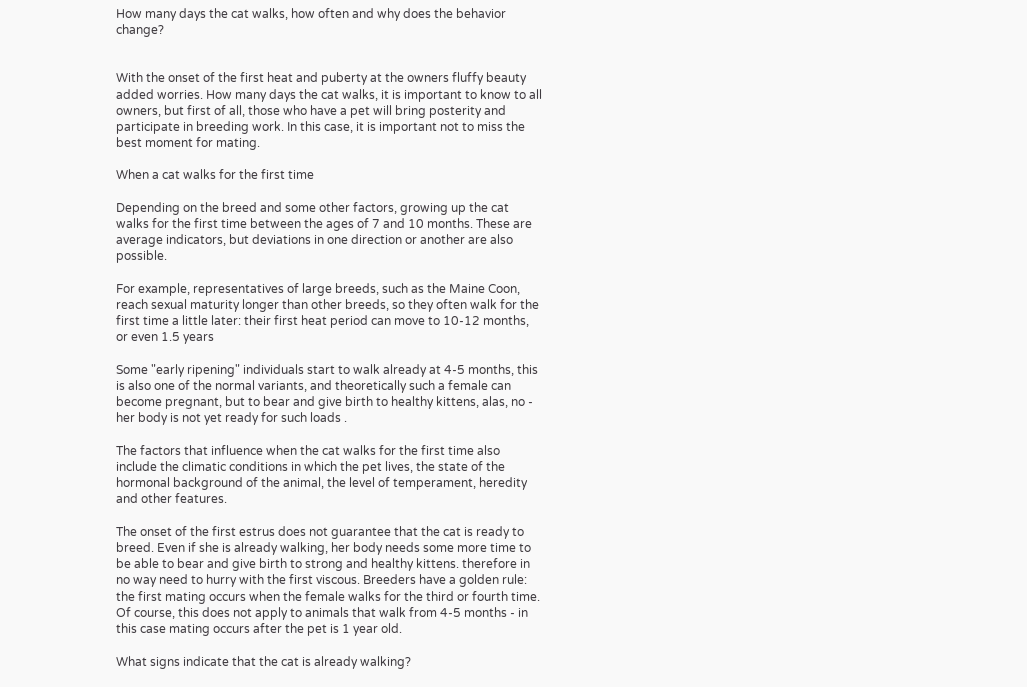How many days the cat walks, how often and why does the behavior change?


With the onset of the first heat and puberty at the owners fluffy beauty added worries. How many days the cat walks, it is important to know to all owners, but first of all, those who have a pet will bring posterity and participate in breeding work. In this case, it is important not to miss the best moment for mating.

When a cat walks for the first time

Depending on the breed and some other factors, growing up the cat walks for the first time between the ages of 7 and 10 months. These are average indicators, but deviations in one direction or another are also possible.

For example, representatives of large breeds, such as the Maine Coon, reach sexual maturity longer than other breeds, so they often walk for the first time a little later: their first heat period can move to 10-12 months, or even 1.5 years

Some "early ripening" individuals start to walk already at 4-5 months, this is also one of the normal variants, and theoretically such a female can become pregnant, but to bear and give birth to healthy kittens, alas, no - her body is not yet ready for such loads .

The factors that influence when the cat walks for the first time also include the climatic conditions in which the pet lives, the state of the hormonal background of the animal, the level of temperament, heredity and other features.

The onset of the first estrus does not guarantee that the cat is ready to breed. Even if she is already walking, her body needs some more time to be able to bear and give birth to strong and healthy kittens. therefore in no way need to hurry with the first viscous. Breeders have a golden rule: the first mating occurs when the female walks for the third or fourth time. Of course, this does not apply to animals that walk from 4-5 months - in this case mating occurs after the pet is 1 year old.

What signs indicate that the cat is already walking?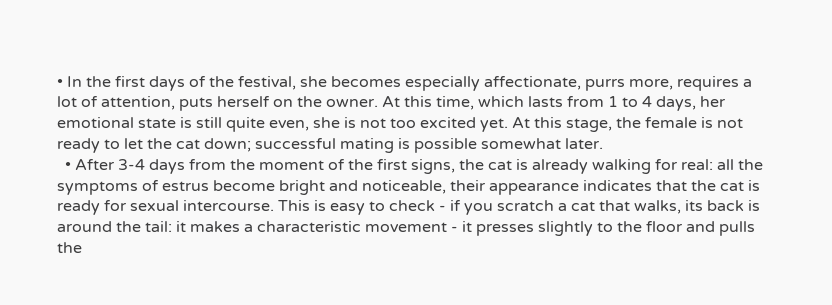• In the first days of the festival, she becomes especially affectionate, purrs more, requires a lot of attention, puts herself on the owner. At this time, which lasts from 1 to 4 days, her emotional state is still quite even, she is not too excited yet. At this stage, the female is not ready to let the cat down; successful mating is possible somewhat later.
  • After 3-4 days from the moment of the first signs, the cat is already walking for real: all the symptoms of estrus become bright and noticeable, their appearance indicates that the cat is ready for sexual intercourse. This is easy to check - if you scratch a cat that walks, its back is around the tail: it makes a characteristic movement - it presses slightly to the floor and pulls the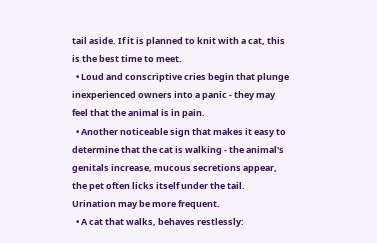tail aside. If it is planned to knit with a cat, this is the best time to meet.
  • Loud and conscriptive cries begin that plunge inexperienced owners into a panic - they may feel that the animal is in pain.
  • Another noticeable sign that makes it easy to determine that the cat is walking - the animal's genitals increase, mucous secretions appear, the pet often licks itself under the tail. Urination may be more frequent.
  • A cat that walks, behaves restlessly: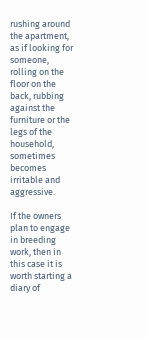rushing around the apartment, as if looking for someone, rolling on the floor on the back, rubbing against the furniture or the legs of the household, sometimes becomes irritable and aggressive.

If the owners plan to engage in breeding work, then in this case it is worth starting a diary of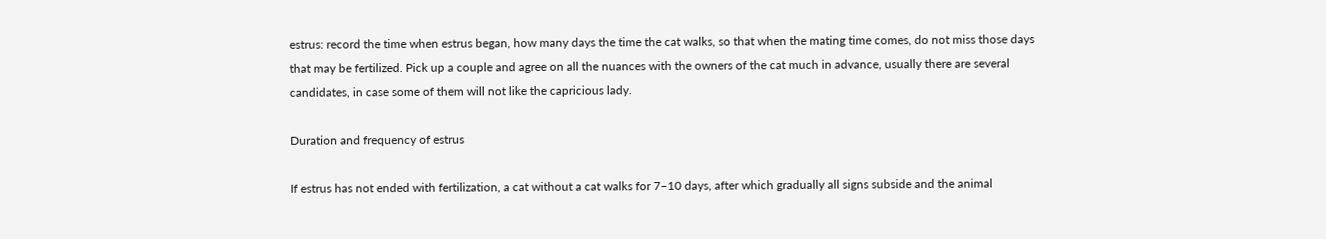estrus: record the time when estrus began, how many days the time the cat walks, so that when the mating time comes, do not miss those days that may be fertilized. Pick up a couple and agree on all the nuances with the owners of the cat much in advance, usually there are several candidates, in case some of them will not like the capricious lady.

Duration and frequency of estrus

If estrus has not ended with fertilization, a cat without a cat walks for 7–10 days, after which gradually all signs subside and the animal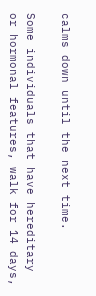calms down until the next time.

Some individuals that have hereditary or hormonal features, walk for 14 days,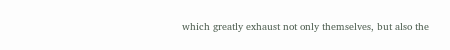which greatly exhaust not only themselves, but also the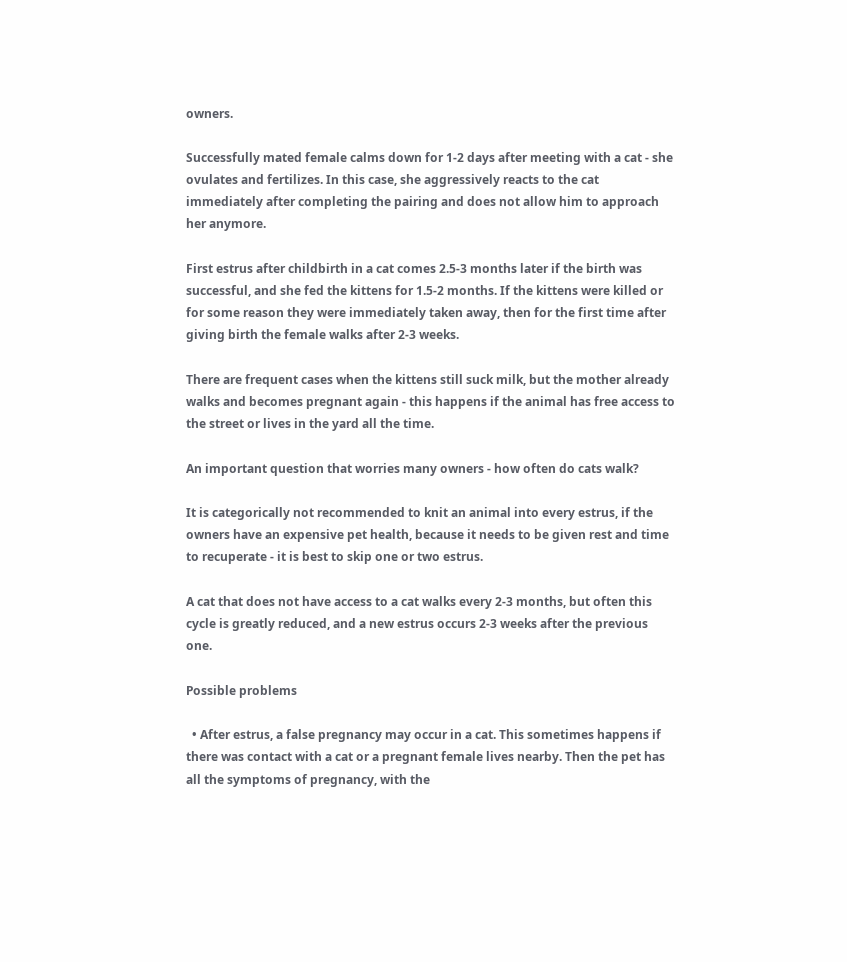owners.

Successfully mated female calms down for 1-2 days after meeting with a cat - she ovulates and fertilizes. In this case, she aggressively reacts to the cat immediately after completing the pairing and does not allow him to approach her anymore.

First estrus after childbirth in a cat comes 2.5-3 months later if the birth was successful, and she fed the kittens for 1.5-2 months. If the kittens were killed or for some reason they were immediately taken away, then for the first time after giving birth the female walks after 2-3 weeks.

There are frequent cases when the kittens still suck milk, but the mother already walks and becomes pregnant again - this happens if the animal has free access to the street or lives in the yard all the time.

An important question that worries many owners - how often do cats walk?

It is categorically not recommended to knit an animal into every estrus, if the owners have an expensive pet health, because it needs to be given rest and time to recuperate - it is best to skip one or two estrus.

A cat that does not have access to a cat walks every 2-3 months, but often this cycle is greatly reduced, and a new estrus occurs 2-3 weeks after the previous one.

Possible problems

  • After estrus, a false pregnancy may occur in a cat. This sometimes happens if there was contact with a cat or a pregnant female lives nearby. Then the pet has all the symptoms of pregnancy, with the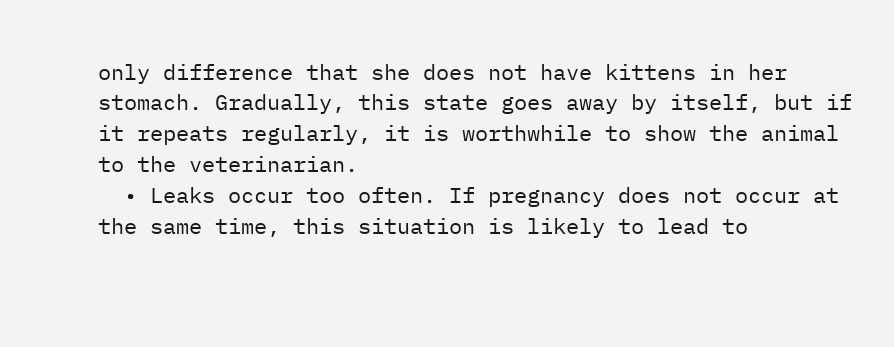only difference that she does not have kittens in her stomach. Gradually, this state goes away by itself, but if it repeats regularly, it is worthwhile to show the animal to the veterinarian.
  • Leaks occur too often. If pregnancy does not occur at the same time, this situation is likely to lead to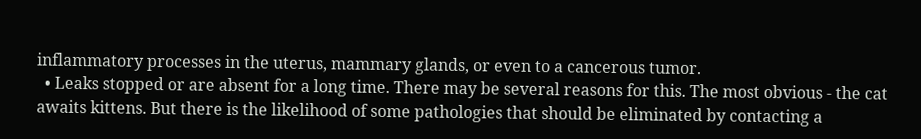inflammatory processes in the uterus, mammary glands, or even to a cancerous tumor.
  • Leaks stopped or are absent for a long time. There may be several reasons for this. The most obvious - the cat awaits kittens. But there is the likelihood of some pathologies that should be eliminated by contacting a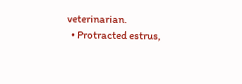veterinarian.
  • Protracted estrus,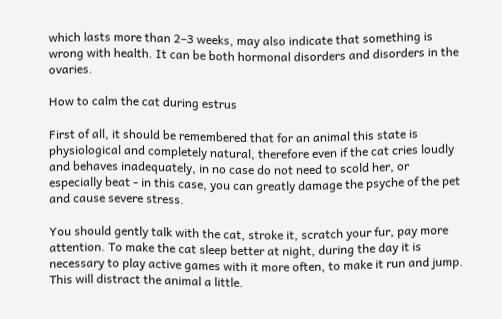which lasts more than 2–3 weeks, may also indicate that something is wrong with health. It can be both hormonal disorders and disorders in the ovaries.

How to calm the cat during estrus

First of all, it should be remembered that for an animal this state is physiological and completely natural, therefore even if the cat cries loudly and behaves inadequately, in no case do not need to scold her, or especially beat - in this case, you can greatly damage the psyche of the pet and cause severe stress.

You should gently talk with the cat, stroke it, scratch your fur, pay more attention. To make the cat sleep better at night, during the day it is necessary to play active games with it more often, to make it run and jump. This will distract the animal a little.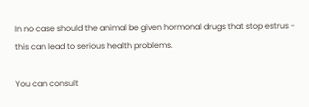In no case should the animal be given hormonal drugs that stop estrus - this can lead to serious health problems.

You can consult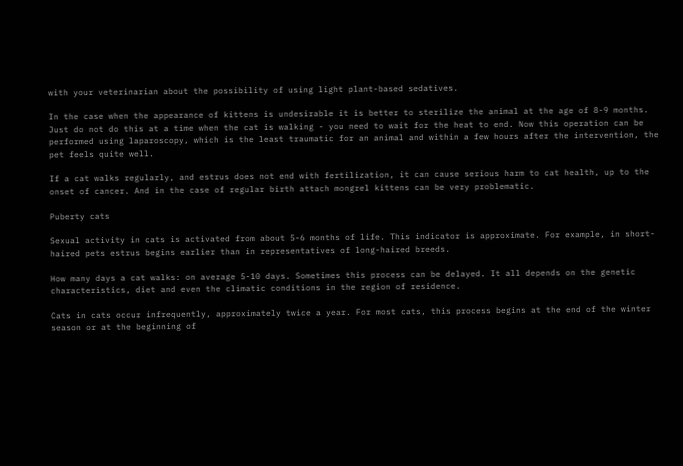with your veterinarian about the possibility of using light plant-based sedatives.

In the case when the appearance of kittens is undesirable it is better to sterilize the animal at the age of 8-9 months. Just do not do this at a time when the cat is walking - you need to wait for the heat to end. Now this operation can be performed using laparoscopy, which is the least traumatic for an animal and within a few hours after the intervention, the pet feels quite well.

If a cat walks regularly, and estrus does not end with fertilization, it can cause serious harm to cat health, up to the onset of cancer. And in the case of regular birth attach mongrel kittens can be very problematic.

Puberty cats

Sexual activity in cats is activated from about 5-6 months of life. This indicator is approximate. For example, in short-haired pets estrus begins earlier than in representatives of long-haired breeds.

How many days a cat walks: on average 5-10 days. Sometimes this process can be delayed. It all depends on the genetic characteristics, diet and even the climatic conditions in the region of residence.

Cats in cats occur infrequently, approximately twice a year. For most cats, this process begins at the end of the winter season or at the beginning of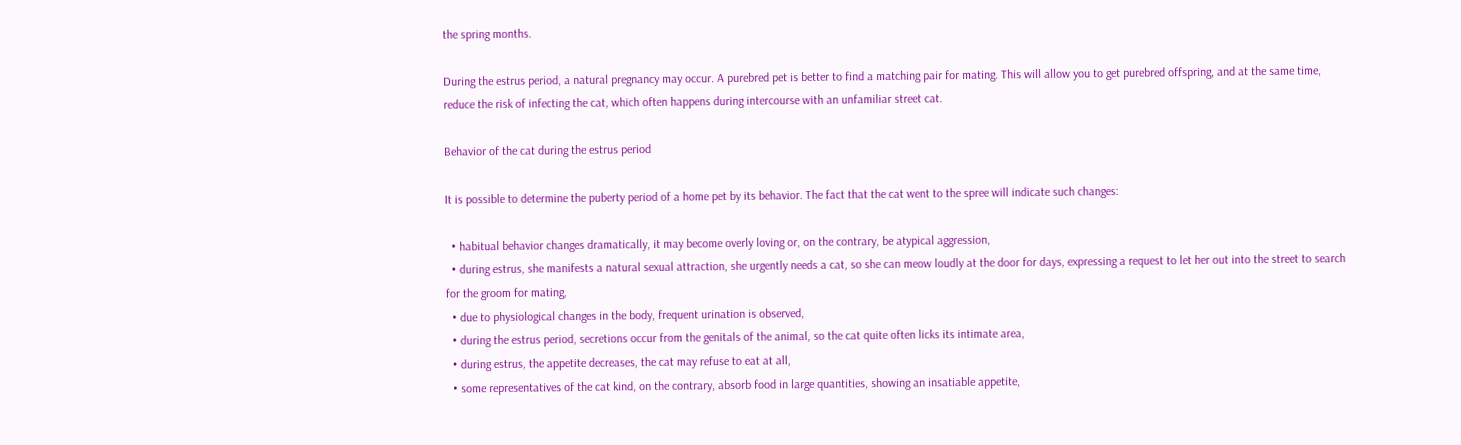the spring months.

During the estrus period, a natural pregnancy may occur. A purebred pet is better to find a matching pair for mating. This will allow you to get purebred offspring, and at the same time, reduce the risk of infecting the cat, which often happens during intercourse with an unfamiliar street cat.

Behavior of the cat during the estrus period

It is possible to determine the puberty period of a home pet by its behavior. The fact that the cat went to the spree will indicate such changes:

  • habitual behavior changes dramatically, it may become overly loving or, on the contrary, be atypical aggression,
  • during estrus, she manifests a natural sexual attraction, she urgently needs a cat, so she can meow loudly at the door for days, expressing a request to let her out into the street to search for the groom for mating,
  • due to physiological changes in the body, frequent urination is observed,
  • during the estrus period, secretions occur from the genitals of the animal, so the cat quite often licks its intimate area,
  • during estrus, the appetite decreases, the cat may refuse to eat at all,
  • some representatives of the cat kind, on the contrary, absorb food in large quantities, showing an insatiable appetite,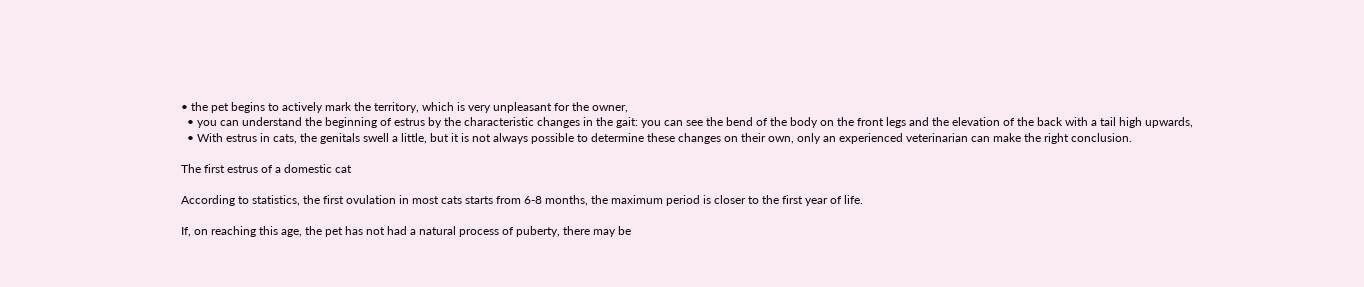• the pet begins to actively mark the territory, which is very unpleasant for the owner,
  • you can understand the beginning of estrus by the characteristic changes in the gait: you can see the bend of the body on the front legs and the elevation of the back with a tail high upwards,
  • With estrus in cats, the genitals swell a little, but it is not always possible to determine these changes on their own, only an experienced veterinarian can make the right conclusion.

The first estrus of a domestic cat

According to statistics, the first ovulation in most cats starts from 6-8 months, the maximum period is closer to the first year of life.

If, on reaching this age, the pet has not had a natural process of puberty, there may be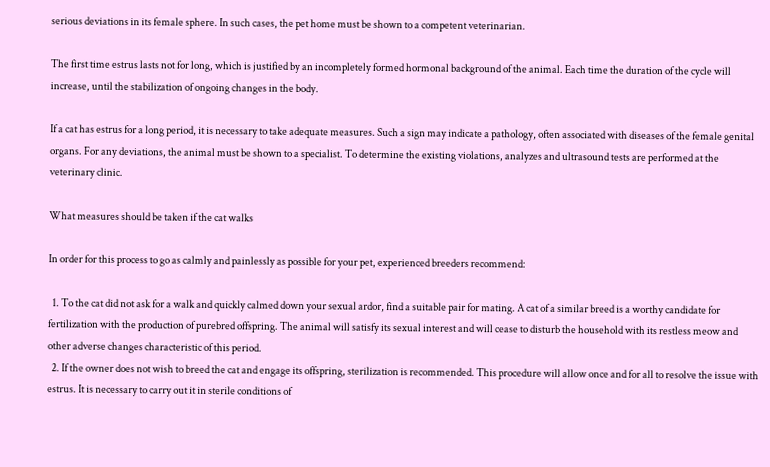serious deviations in its female sphere. In such cases, the pet home must be shown to a competent veterinarian.

The first time estrus lasts not for long, which is justified by an incompletely formed hormonal background of the animal. Each time the duration of the cycle will increase, until the stabilization of ongoing changes in the body.

If a cat has estrus for a long period, it is necessary to take adequate measures. Such a sign may indicate a pathology, often associated with diseases of the female genital organs. For any deviations, the animal must be shown to a specialist. To determine the existing violations, analyzes and ultrasound tests are performed at the veterinary clinic.

What measures should be taken if the cat walks

In order for this process to go as calmly and painlessly as possible for your pet, experienced breeders recommend:

  1. To the cat did not ask for a walk and quickly calmed down your sexual ardor, find a suitable pair for mating. A cat of a similar breed is a worthy candidate for fertilization with the production of purebred offspring. The animal will satisfy its sexual interest and will cease to disturb the household with its restless meow and other adverse changes characteristic of this period.
  2. If the owner does not wish to breed the cat and engage its offspring, sterilization is recommended. This procedure will allow once and for all to resolve the issue with estrus. It is necessary to carry out it in sterile conditions of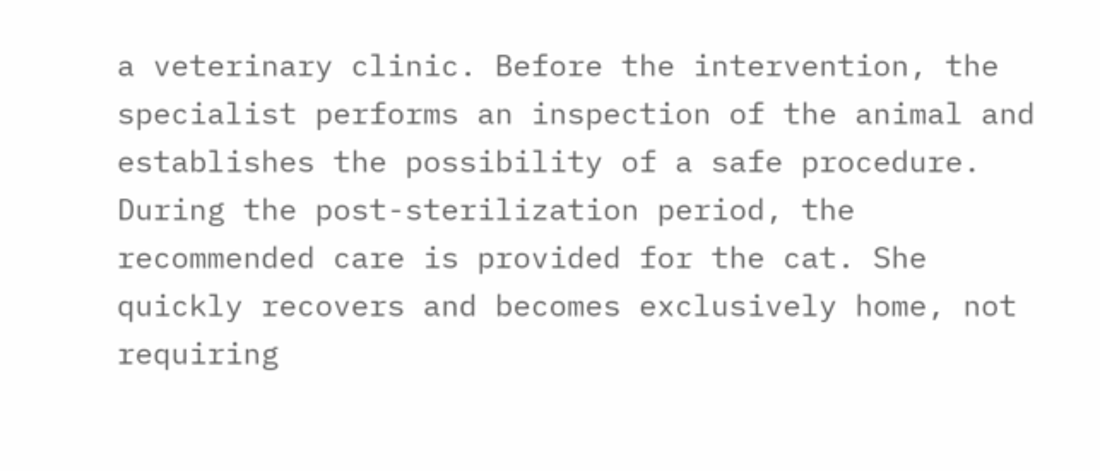a veterinary clinic. Before the intervention, the specialist performs an inspection of the animal and establishes the possibility of a safe procedure. During the post-sterilization period, the recommended care is provided for the cat. She quickly recovers and becomes exclusively home, not requiring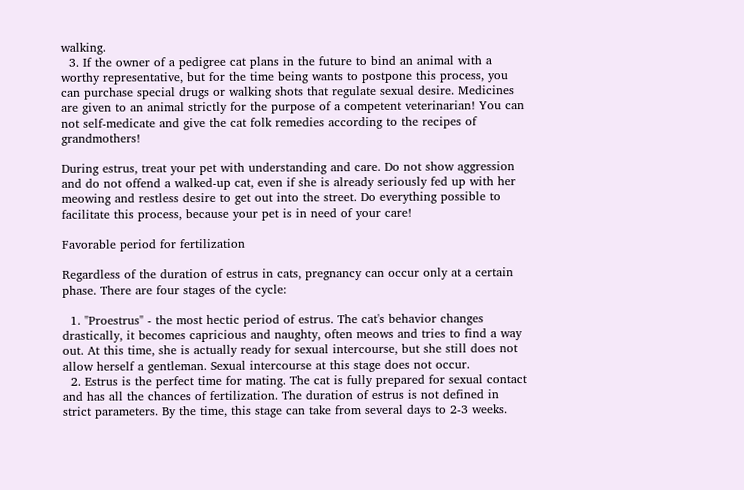walking.
  3. If the owner of a pedigree cat plans in the future to bind an animal with a worthy representative, but for the time being wants to postpone this process, you can purchase special drugs or walking shots that regulate sexual desire. Medicines are given to an animal strictly for the purpose of a competent veterinarian! You can not self-medicate and give the cat folk remedies according to the recipes of grandmothers!

During estrus, treat your pet with understanding and care. Do not show aggression and do not offend a walked-up cat, even if she is already seriously fed up with her meowing and restless desire to get out into the street. Do everything possible to facilitate this process, because your pet is in need of your care!

Favorable period for fertilization

Regardless of the duration of estrus in cats, pregnancy can occur only at a certain phase. There are four stages of the cycle:

  1. "Proestrus" - the most hectic period of estrus. The cat's behavior changes drastically, it becomes capricious and naughty, often meows and tries to find a way out. At this time, she is actually ready for sexual intercourse, but she still does not allow herself a gentleman. Sexual intercourse at this stage does not occur.
  2. Estrus is the perfect time for mating. The cat is fully prepared for sexual contact and has all the chances of fertilization. The duration of estrus is not defined in strict parameters. By the time, this stage can take from several days to 2-3 weeks.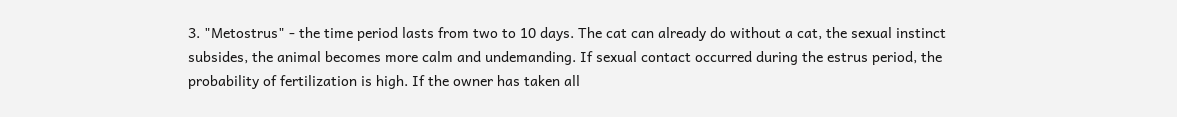3. "Metostrus" - the time period lasts from two to 10 days. The cat can already do without a cat, the sexual instinct subsides, the animal becomes more calm and undemanding. If sexual contact occurred during the estrus period, the probability of fertilization is high. If the owner has taken all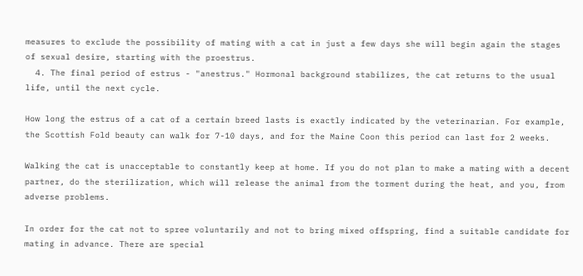measures to exclude the possibility of mating with a cat in just a few days she will begin again the stages of sexual desire, starting with the proestrus.
  4. The final period of estrus - "anestrus." Hormonal background stabilizes, the cat returns to the usual life, until the next cycle.

How long the estrus of a cat of a certain breed lasts is exactly indicated by the veterinarian. For example, the Scottish Fold beauty can walk for 7-10 days, and for the Maine Coon this period can last for 2 weeks.

Walking the cat is unacceptable to constantly keep at home. If you do not plan to make a mating with a decent partner, do the sterilization, which will release the animal from the torment during the heat, and you, from adverse problems.

In order for the cat not to spree voluntarily and not to bring mixed offspring, find a suitable candidate for mating in advance. There are special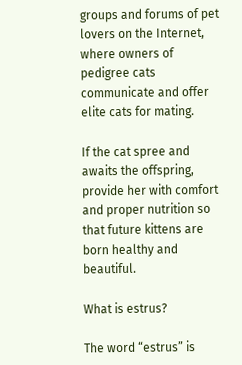groups and forums of pet lovers on the Internet, where owners of pedigree cats communicate and offer elite cats for mating.

If the cat spree and awaits the offspring, provide her with comfort and proper nutrition so that future kittens are born healthy and beautiful.

What is estrus?

The word “estrus” is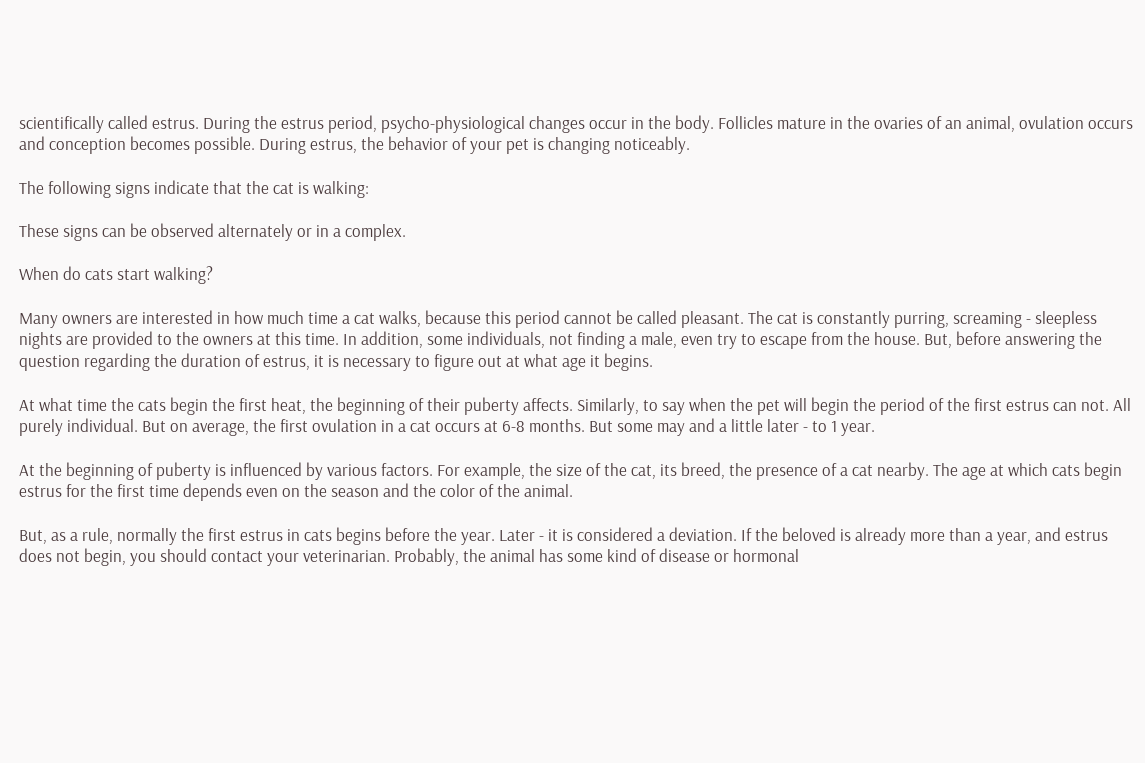scientifically called estrus. During the estrus period, psycho-physiological changes occur in the body. Follicles mature in the ovaries of an animal, ovulation occurs and conception becomes possible. During estrus, the behavior of your pet is changing noticeably.

The following signs indicate that the cat is walking:

These signs can be observed alternately or in a complex.

When do cats start walking?

Many owners are interested in how much time a cat walks, because this period cannot be called pleasant. The cat is constantly purring, screaming - sleepless nights are provided to the owners at this time. In addition, some individuals, not finding a male, even try to escape from the house. But, before answering the question regarding the duration of estrus, it is necessary to figure out at what age it begins.

At what time the cats begin the first heat, the beginning of their puberty affects. Similarly, to say when the pet will begin the period of the first estrus can not. All purely individual. But on average, the first ovulation in a cat occurs at 6-8 months. But some may and a little later - to 1 year.

At the beginning of puberty is influenced by various factors. For example, the size of the cat, its breed, the presence of a cat nearby. The age at which cats begin estrus for the first time depends even on the season and the color of the animal.

But, as a rule, normally the first estrus in cats begins before the year. Later - it is considered a deviation. If the beloved is already more than a year, and estrus does not begin, you should contact your veterinarian. Probably, the animal has some kind of disease or hormonal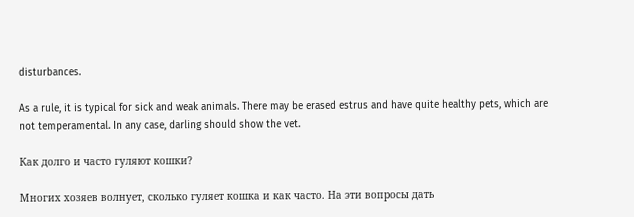disturbances.

As a rule, it is typical for sick and weak animals. There may be erased estrus and have quite healthy pets, which are not temperamental. In any case, darling should show the vet.

Как долго и часто гуляют кошки?

Многих хозяев волнует, сколько гуляет кошка и как часто. На эти вопросы дать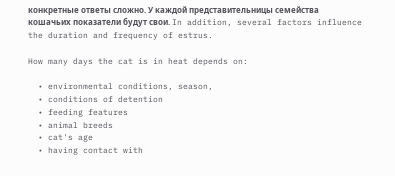конкретные ответы сложно. У каждой представительницы семейства кошачьих показатели будут свои. In addition, several factors influence the duration and frequency of estrus.

How many days the cat is in heat depends on:

  • environmental conditions, season,
  • conditions of detention
  • feeding features
  • animal breeds
  • cat's age
  • having contact with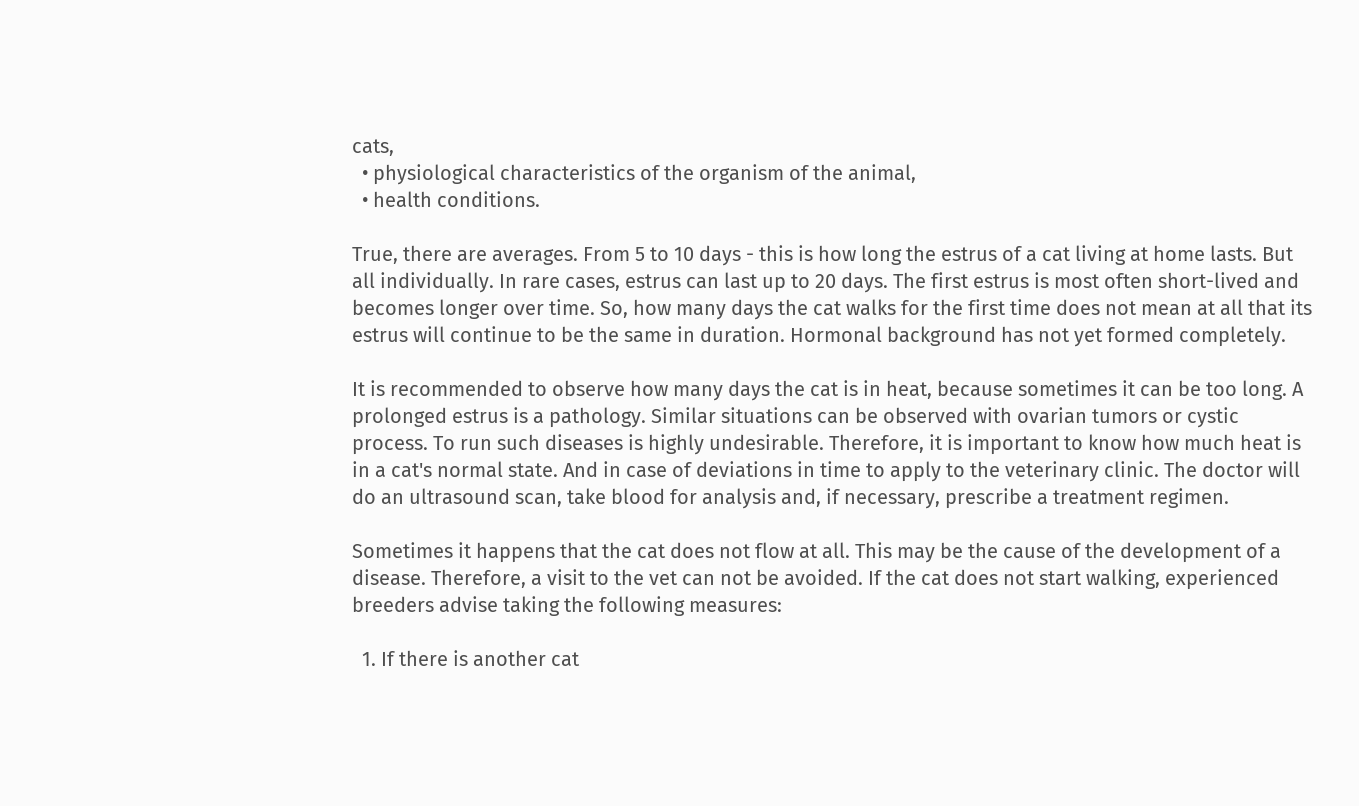cats,
  • physiological characteristics of the organism of the animal,
  • health conditions.

True, there are averages. From 5 to 10 days - this is how long the estrus of a cat living at home lasts. But all individually. In rare cases, estrus can last up to 20 days. The first estrus is most often short-lived and becomes longer over time. So, how many days the cat walks for the first time does not mean at all that its estrus will continue to be the same in duration. Hormonal background has not yet formed completely.

It is recommended to observe how many days the cat is in heat, because sometimes it can be too long. A prolonged estrus is a pathology. Similar situations can be observed with ovarian tumors or cystic process. To run such diseases is highly undesirable. Therefore, it is important to know how much heat is in a cat's normal state. And in case of deviations in time to apply to the veterinary clinic. The doctor will do an ultrasound scan, take blood for analysis and, if necessary, prescribe a treatment regimen.

Sometimes it happens that the cat does not flow at all. This may be the cause of the development of a disease. Therefore, a visit to the vet can not be avoided. If the cat does not start walking, experienced breeders advise taking the following measures:

  1. If there is another cat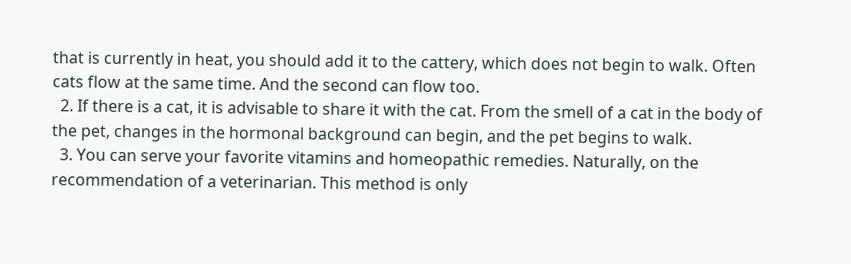that is currently in heat, you should add it to the cattery, which does not begin to walk. Often cats flow at the same time. And the second can flow too.
  2. If there is a cat, it is advisable to share it with the cat. From the smell of a cat in the body of the pet, changes in the hormonal background can begin, and the pet begins to walk.
  3. You can serve your favorite vitamins and homeopathic remedies. Naturally, on the recommendation of a veterinarian. This method is only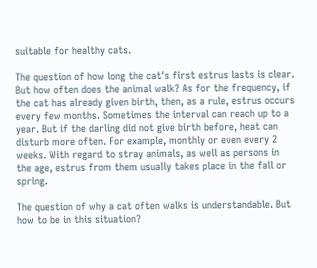suitable for healthy cats.

The question of how long the cat's first estrus lasts is clear. But how often does the animal walk? As for the frequency, if the cat has already given birth, then, as a rule, estrus occurs every few months. Sometimes the interval can reach up to a year. But if the darling did not give birth before, heat can disturb more often. For example, monthly or even every 2 weeks. With regard to stray animals, as well as persons in the age, estrus from them usually takes place in the fall or spring.

The question of why a cat often walks is understandable. But how to be in this situation?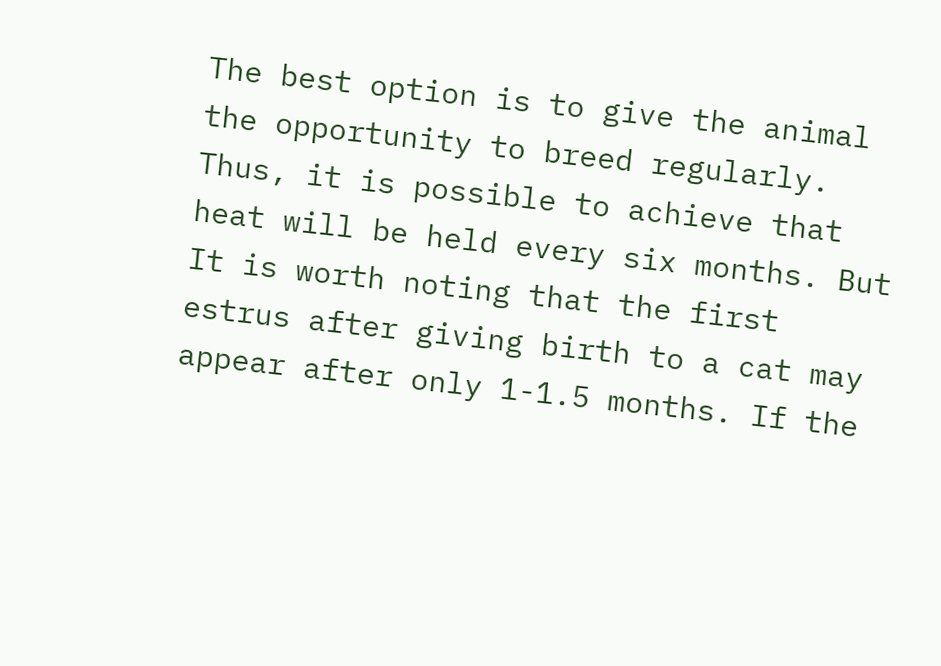The best option is to give the animal the opportunity to breed regularly. Thus, it is possible to achieve that heat will be held every six months. But It is worth noting that the first estrus after giving birth to a cat may appear after only 1-1.5 months. If the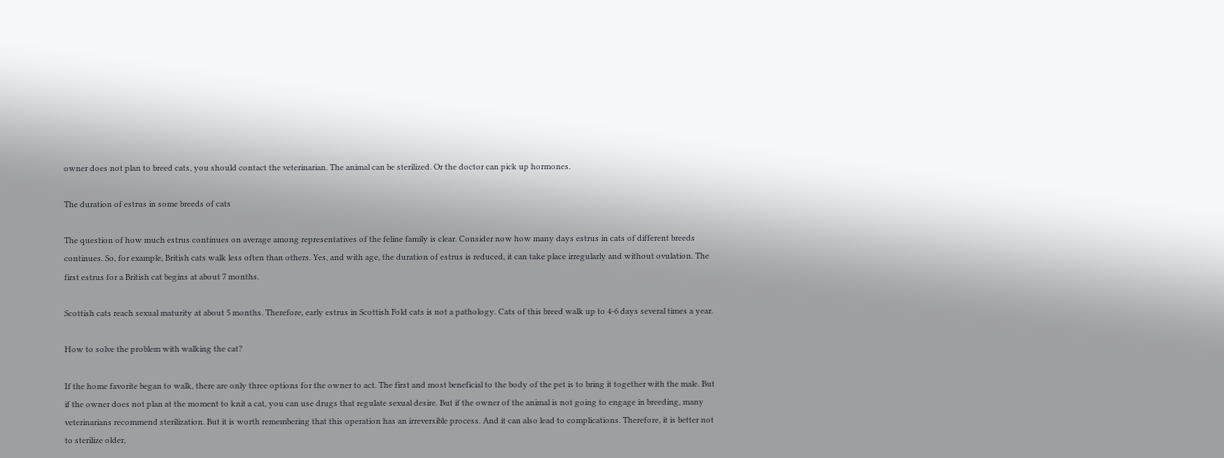owner does not plan to breed cats, you should contact the veterinarian. The animal can be sterilized. Or the doctor can pick up hormones.

The duration of estrus in some breeds of cats

The question of how much estrus continues on average among representatives of the feline family is clear. Consider now how many days estrus in cats of different breeds continues. So, for example, British cats walk less often than others. Yes, and with age, the duration of estrus is reduced, it can take place irregularly and without ovulation. The first estrus for a British cat begins at about 7 months.

Scottish cats reach sexual maturity at about 5 months. Therefore, early estrus in Scottish Fold cats is not a pathology. Cats of this breed walk up to 4-6 days several times a year.

How to solve the problem with walking the cat?

If the home favorite began to walk, there are only three options for the owner to act. The first and most beneficial to the body of the pet is to bring it together with the male. But if the owner does not plan at the moment to knit a cat, you can use drugs that regulate sexual desire. But if the owner of the animal is not going to engage in breeding, many veterinarians recommend sterilization. But it is worth remembering that this operation has an irreversible process. And it can also lead to complications. Therefore, it is better not to sterilize older,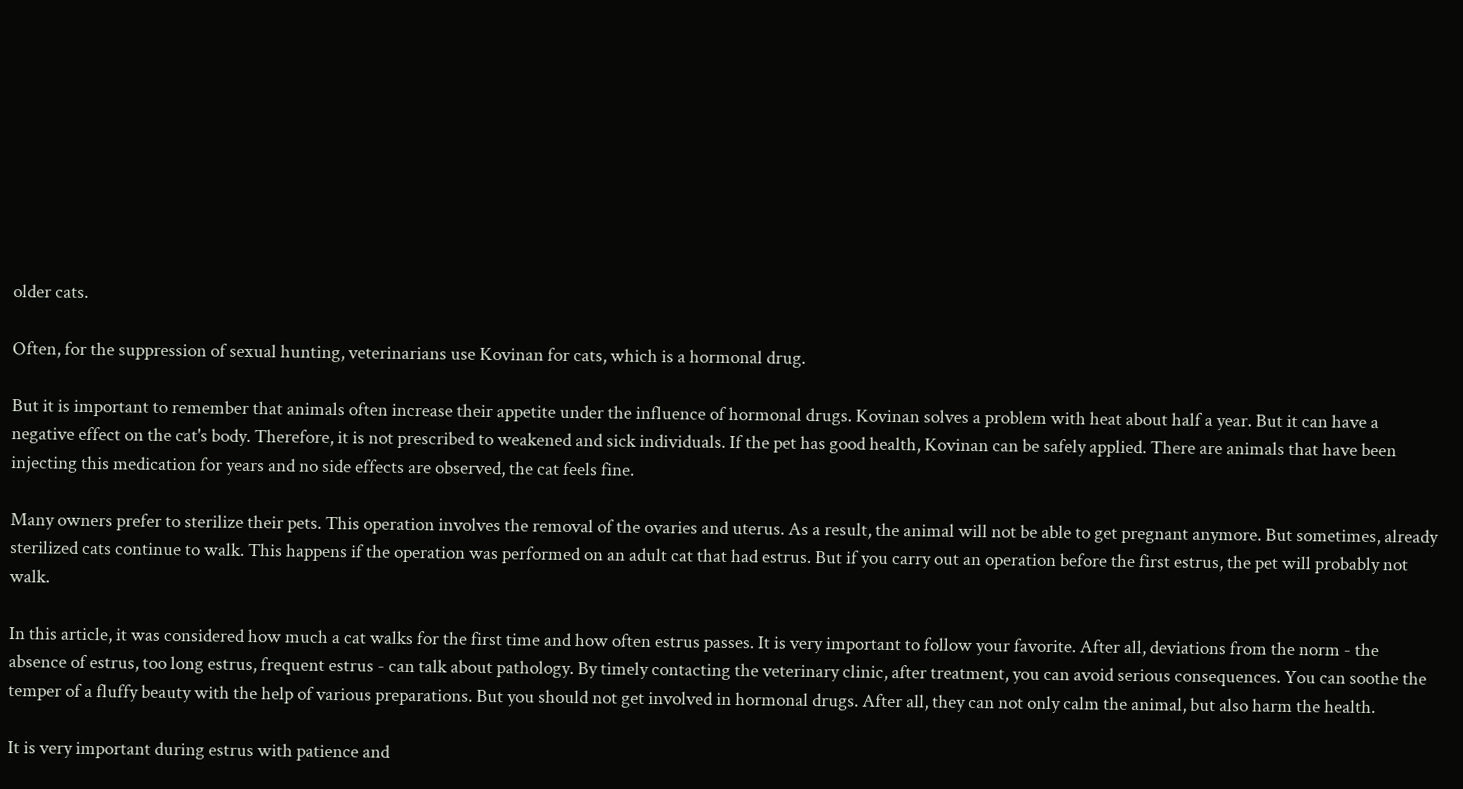older cats.

Often, for the suppression of sexual hunting, veterinarians use Kovinan for cats, which is a hormonal drug.

But it is important to remember that animals often increase their appetite under the influence of hormonal drugs. Kovinan solves a problem with heat about half a year. But it can have a negative effect on the cat's body. Therefore, it is not prescribed to weakened and sick individuals. If the pet has good health, Kovinan can be safely applied. There are animals that have been injecting this medication for years and no side effects are observed, the cat feels fine.

Many owners prefer to sterilize their pets. This operation involves the removal of the ovaries and uterus. As a result, the animal will not be able to get pregnant anymore. But sometimes, already sterilized cats continue to walk. This happens if the operation was performed on an adult cat that had estrus. But if you carry out an operation before the first estrus, the pet will probably not walk.

In this article, it was considered how much a cat walks for the first time and how often estrus passes. It is very important to follow your favorite. After all, deviations from the norm - the absence of estrus, too long estrus, frequent estrus - can talk about pathology. By timely contacting the veterinary clinic, after treatment, you can avoid serious consequences. You can soothe the temper of a fluffy beauty with the help of various preparations. But you should not get involved in hormonal drugs. After all, they can not only calm the animal, but also harm the health.

It is very important during estrus with patience and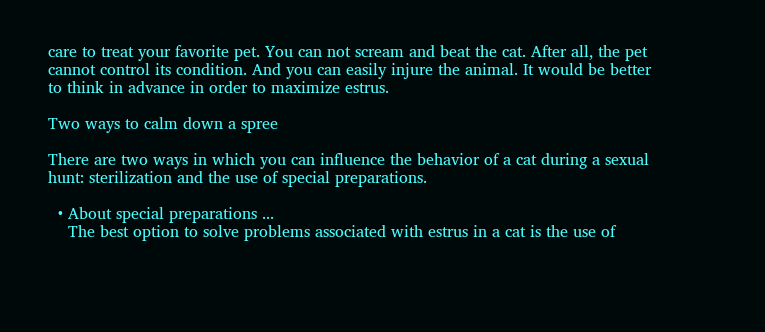care to treat your favorite pet. You can not scream and beat the cat. After all, the pet cannot control its condition. And you can easily injure the animal. It would be better to think in advance in order to maximize estrus.

Two ways to calm down a spree

There are two ways in which you can influence the behavior of a cat during a sexual hunt: sterilization and the use of special preparations.

  • About special preparations ...
    The best option to solve problems associated with estrus in a cat is the use of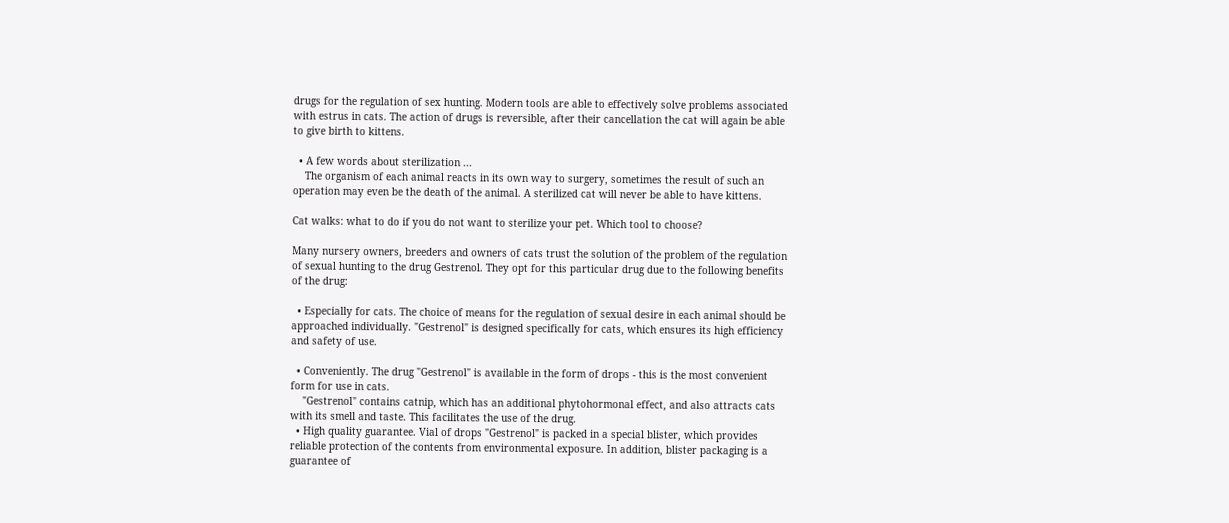drugs for the regulation of sex hunting. Modern tools are able to effectively solve problems associated with estrus in cats. The action of drugs is reversible, after their cancellation the cat will again be able to give birth to kittens.

  • A few words about sterilization ...
    The organism of each animal reacts in its own way to surgery, sometimes the result of such an operation may even be the death of the animal. A sterilized cat will never be able to have kittens.

Cat walks: what to do if you do not want to sterilize your pet. Which tool to choose?

Many nursery owners, breeders and owners of cats trust the solution of the problem of the regulation of sexual hunting to the drug Gestrenol. They opt for this particular drug due to the following benefits of the drug:

  • Especially for cats. The choice of means for the regulation of sexual desire in each animal should be approached individually. "Gestrenol" is designed specifically for cats, which ensures its high efficiency and safety of use.

  • Conveniently. The drug "Gestrenol" is available in the form of drops - this is the most convenient form for use in cats.
    "Gestrenol" contains catnip, which has an additional phytohormonal effect, and also attracts cats with its smell and taste. This facilitates the use of the drug.
  • High quality guarantee. Vial of drops "Gestrenol" is packed in a special blister, which provides reliable protection of the contents from environmental exposure. In addition, blister packaging is a guarantee of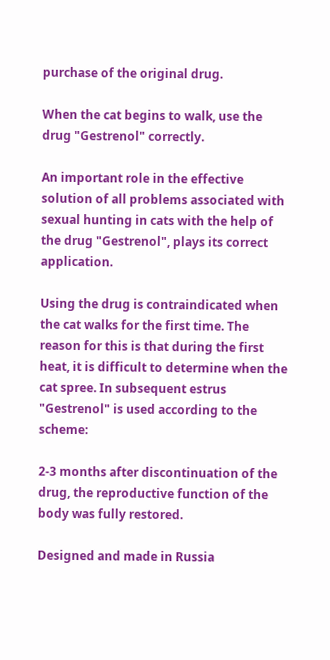purchase of the original drug.

When the cat begins to walk, use the drug "Gestrenol" correctly.

An important role in the effective solution of all problems associated with sexual hunting in cats with the help of the drug "Gestrenol", plays its correct application.

Using the drug is contraindicated when the cat walks for the first time. The reason for this is that during the first heat, it is difficult to determine when the cat spree. In subsequent estrus "Gestrenol" is used according to the scheme:

2-3 months after discontinuation of the drug, the reproductive function of the body was fully restored.

Designed and made in Russia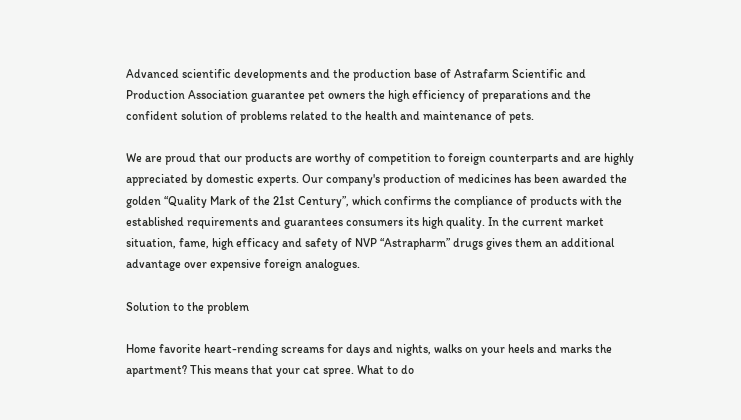Advanced scientific developments and the production base of Astrafarm Scientific and Production Association guarantee pet owners the high efficiency of preparations and the confident solution of problems related to the health and maintenance of pets.

We are proud that our products are worthy of competition to foreign counterparts and are highly appreciated by domestic experts. Our company's production of medicines has been awarded the golden “Quality Mark of the 21st Century”, which confirms the compliance of products with the established requirements and guarantees consumers its high quality. In the current market situation, fame, high efficacy and safety of NVP “Astrapharm” drugs gives them an additional advantage over expensive foreign analogues.

Solution to the problem

Home favorite heart-rending screams for days and nights, walks on your heels and marks the apartment? This means that your cat spree. What to do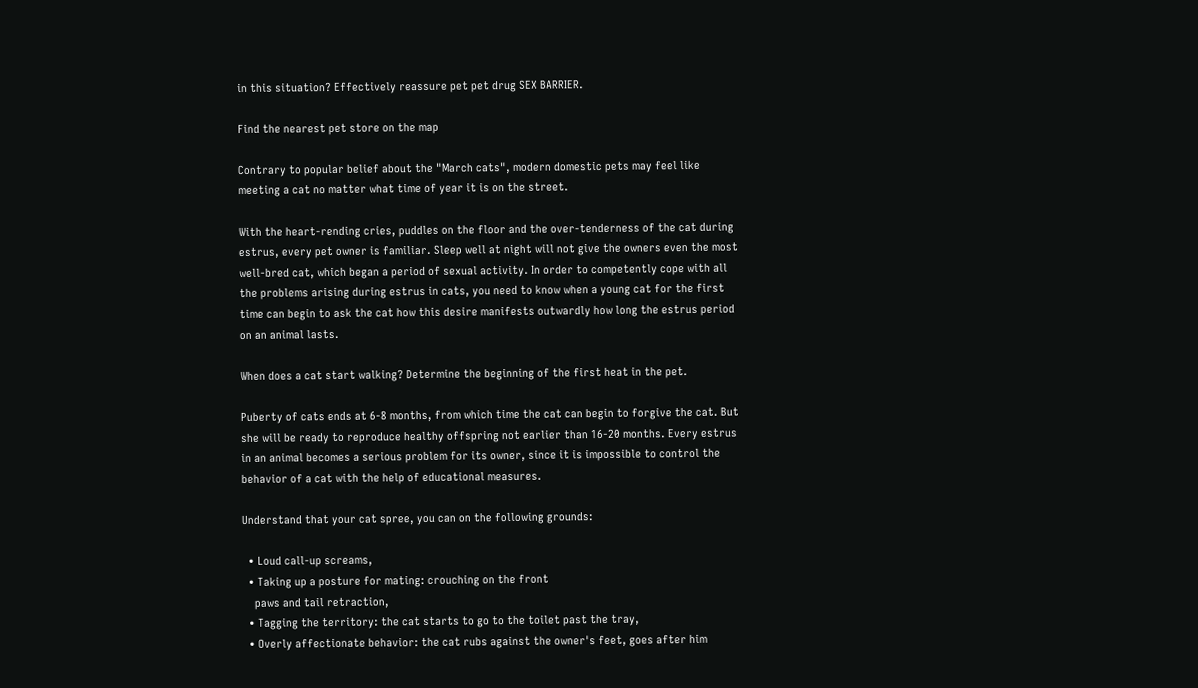in this situation? Effectively reassure pet pet drug SEX BARRIER.

Find the nearest pet store on the map

Contrary to popular belief about the "March cats", modern domestic pets may feel like meeting a cat no matter what time of year it is on the street.

With the heart-rending cries, puddles on the floor and the over-tenderness of the cat during estrus, every pet owner is familiar. Sleep well at night will not give the owners even the most well-bred cat, which began a period of sexual activity. In order to competently cope with all the problems arising during estrus in cats, you need to know when a young cat for the first time can begin to ask the cat how this desire manifests outwardly how long the estrus period on an animal lasts.

When does a cat start walking? Determine the beginning of the first heat in the pet.

Puberty of cats ends at 6-8 months, from which time the cat can begin to forgive the cat. But she will be ready to reproduce healthy offspring not earlier than 16-20 months. Every estrus in an animal becomes a serious problem for its owner, since it is impossible to control the behavior of a cat with the help of educational measures.

Understand that your cat spree, you can on the following grounds:

  • Loud call-up screams,
  • Taking up a posture for mating: crouching on the front
    paws and tail retraction,
  • Tagging the territory: the cat starts to go to the toilet past the tray,
  • Overly affectionate behavior: the cat rubs against the owner's feet, goes after him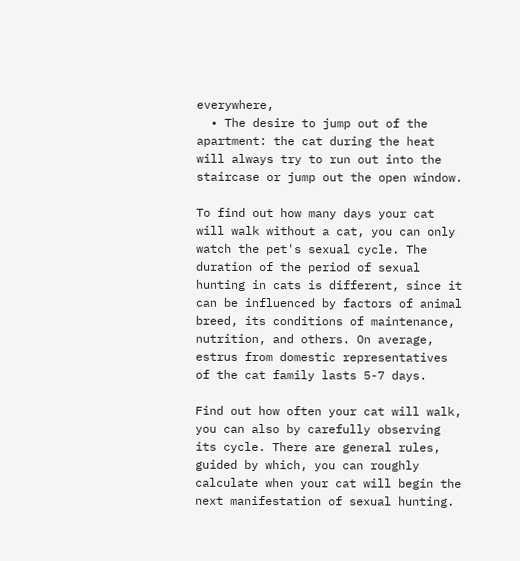everywhere,
  • The desire to jump out of the apartment: the cat during the heat will always try to run out into the staircase or jump out the open window.

To find out how many days your cat will walk without a cat, you can only watch the pet's sexual cycle. The duration of the period of sexual hunting in cats is different, since it can be influenced by factors of animal breed, its conditions of maintenance, nutrition, and others. On average, estrus from domestic representatives of the cat family lasts 5-7 days.

Find out how often your cat will walk, you can also by carefully observing its cycle. There are general rules, guided by which, you can roughly calculate when your cat will begin the next manifestation of sexual hunting.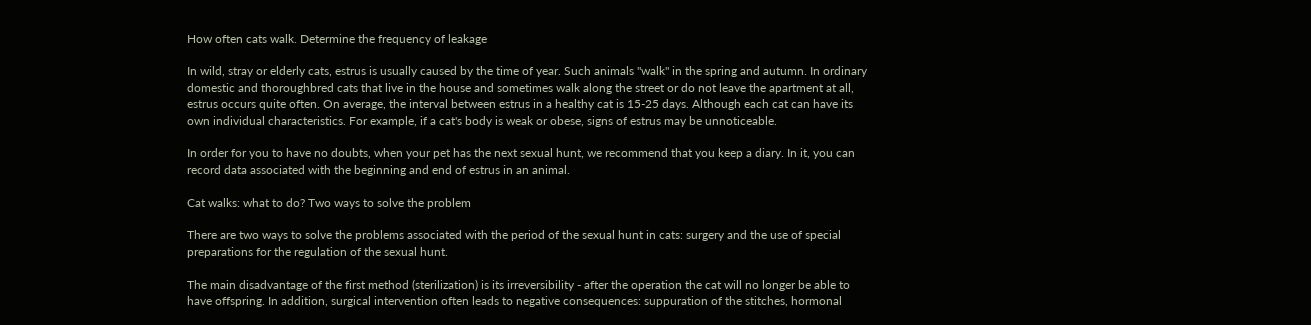How often cats walk. Determine the frequency of leakage

In wild, stray or elderly cats, estrus is usually caused by the time of year. Such animals "walk" in the spring and autumn. In ordinary domestic and thoroughbred cats that live in the house and sometimes walk along the street or do not leave the apartment at all, estrus occurs quite often. On average, the interval between estrus in a healthy cat is 15-25 days. Although each cat can have its own individual characteristics. For example, if a cat's body is weak or obese, signs of estrus may be unnoticeable.

In order for you to have no doubts, when your pet has the next sexual hunt, we recommend that you keep a diary. In it, you can record data associated with the beginning and end of estrus in an animal.

Cat walks: what to do? Two ways to solve the problem

There are two ways to solve the problems associated with the period of the sexual hunt in cats: surgery and the use of special preparations for the regulation of the sexual hunt.

The main disadvantage of the first method (sterilization) is its irreversibility - after the operation the cat will no longer be able to have offspring. In addition, surgical intervention often leads to negative consequences: suppuration of the stitches, hormonal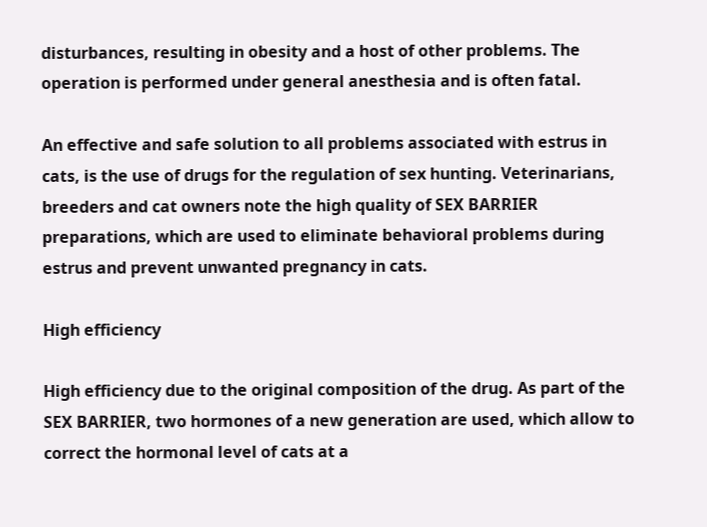disturbances, resulting in obesity and a host of other problems. The operation is performed under general anesthesia and is often fatal.

An effective and safe solution to all problems associated with estrus in cats, is the use of drugs for the regulation of sex hunting. Veterinarians, breeders and cat owners note the high quality of SEX BARRIER preparations, which are used to eliminate behavioral problems during estrus and prevent unwanted pregnancy in cats.

High efficiency

High efficiency due to the original composition of the drug. As part of the SEX BARRIER, two hormones of a new generation are used, which allow to correct the hormonal level of cats at a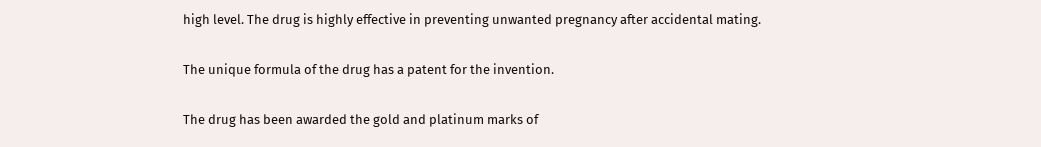high level. The drug is highly effective in preventing unwanted pregnancy after accidental mating.

The unique formula of the drug has a patent for the invention.

The drug has been awarded the gold and platinum marks of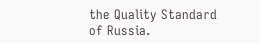the Quality Standard of Russia.